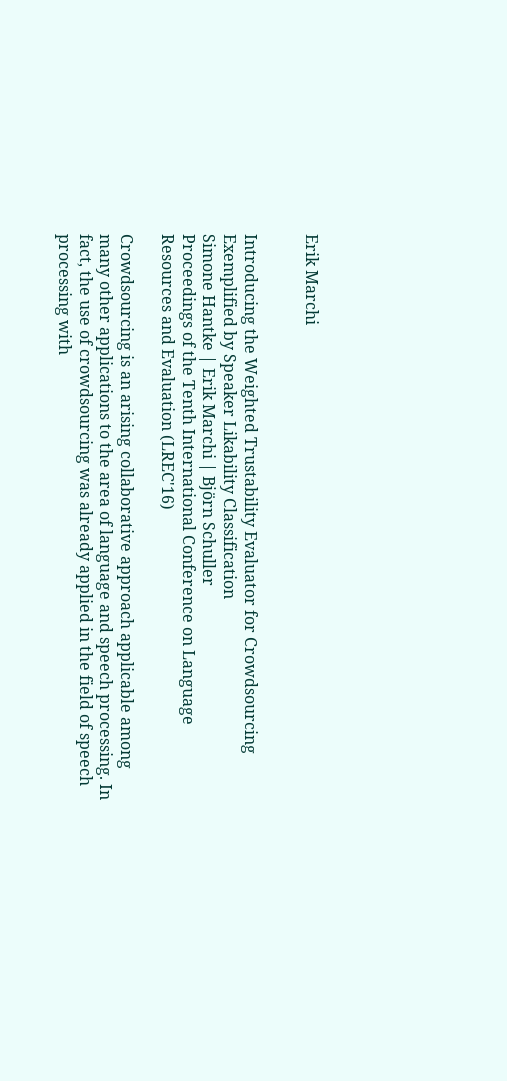Erik Marchi


Introducing the Weighted Trustability Evaluator for Crowdsourcing Exemplified by Speaker Likability Classification
Simone Hantke | Erik Marchi | Björn Schuller
Proceedings of the Tenth International Conference on Language Resources and Evaluation (LREC'16)

Crowdsourcing is an arising collaborative approach applicable among many other applications to the area of language and speech processing. In fact, the use of crowdsourcing was already applied in the field of speech processing with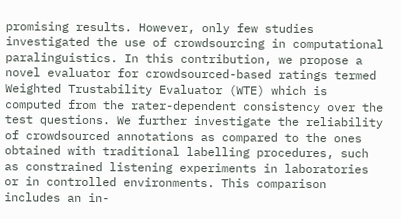promising results. However, only few studies investigated the use of crowdsourcing in computational paralinguistics. In this contribution, we propose a novel evaluator for crowdsourced-based ratings termed Weighted Trustability Evaluator (WTE) which is computed from the rater-dependent consistency over the test questions. We further investigate the reliability of crowdsourced annotations as compared to the ones obtained with traditional labelling procedures, such as constrained listening experiments in laboratories or in controlled environments. This comparison includes an in-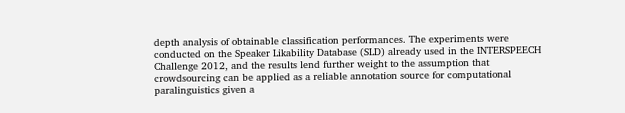depth analysis of obtainable classification performances. The experiments were conducted on the Speaker Likability Database (SLD) already used in the INTERSPEECH Challenge 2012, and the results lend further weight to the assumption that crowdsourcing can be applied as a reliable annotation source for computational paralinguistics given a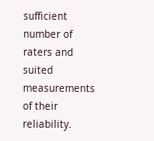sufficient number of raters and suited measurements of their reliability.